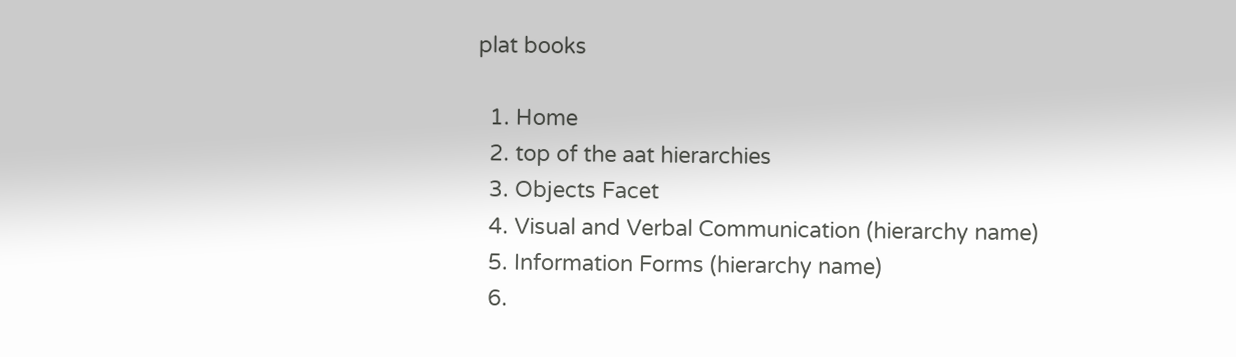plat books

  1. Home
  2. top of the aat hierarchies
  3. Objects Facet
  4. Visual and Verbal Communication (hierarchy name)
  5. Information Forms (hierarchy name)
  6.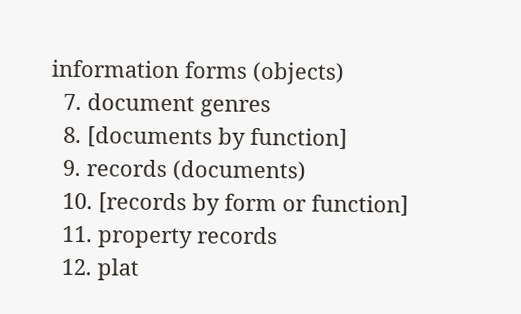information forms (objects)
  7. document genres
  8. [documents by function]
  9. records (documents)
  10. [records by form or function]
  11. property records
  12. plat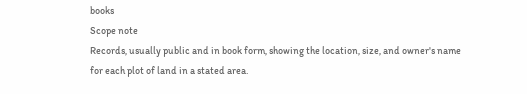books
Scope note
Records, usually public and in book form, showing the location, size, and owner's name for each plot of land in a stated area.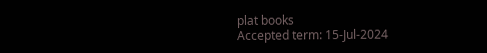plat books
Accepted term: 15-Jul-2024